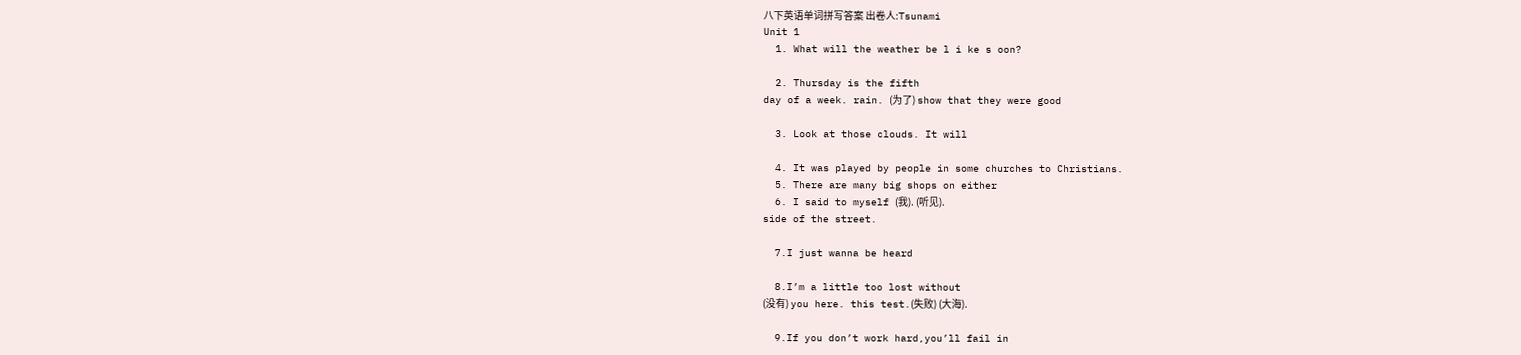八下英语单词拼写答案 出卷人:Tsunami
Unit 1
  1. What will the weather be l i ke s oon?

  2. Thursday is the fifth
day of a week. rain. (为了) show that they were good

  3. Look at those clouds. It will

  4. It was played by people in some churches to Christians.
  5. There are many big shops on either
  6. I said to myself (我). (听见).
side of the street.

  7.I just wanna be heard

  8.I’m a little too lost without
(没有) you here. this test.(失败) (大海).

  9.If you don’t work hard,you’ll fail in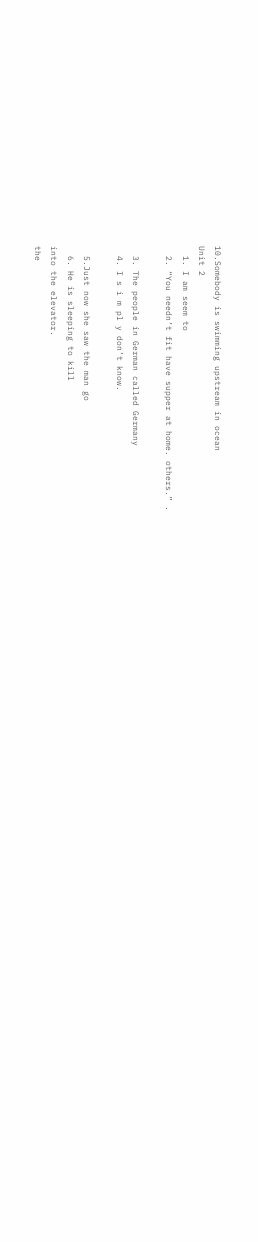10.Somebody is swimming upstream in ocean
Unit 2
  1. I am seem to
  2. “You needn’t fit have supper at home. others.” .

  3. The people in German called Germany
  4. I s i m pl y don’t know.

  5.Just now she saw the man go
  6. He is sleeping to kill
into the elevator.
the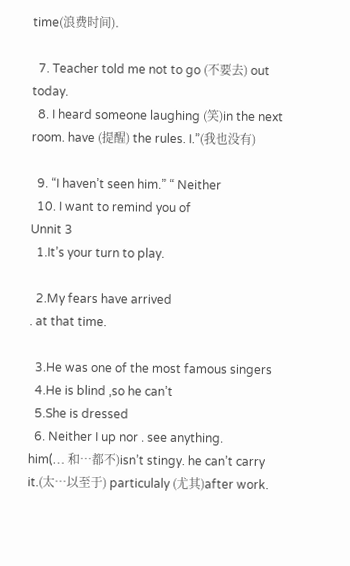time(浪费时间).

  7. Teacher told me not to go (不要去) out today.
  8. I heard someone laughing (笑)in the next room. have (提醒) the rules. I.”(我也没有)

  9. “I haven’t seen him.” “ Neither
  10. I want to remind you of
Unnit 3
  1.It’s your turn to play.

  2.My fears have arrived
. at that time.

  3.He was one of the most famous singers
  4.He is blind ,so he can’t
  5.She is dressed
  6. Neither I up nor . see anything.
him(… 和…都不)isn’t stingy. he can’t carry it.(太…以至于) particulaly (尤其)after work.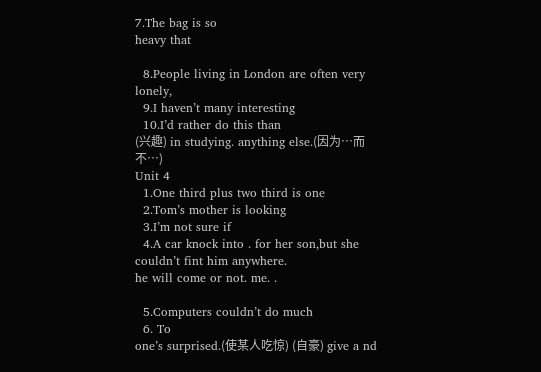7.The bag is so
heavy that

  8.People living in London are often very lonely,
  9.I haven’t many interesting
  10.I’d rather do this than
(兴趣) in studying. anything else.(因为…而不…)
Unit 4
  1.One third plus two third is one
  2.Tom’s mother is looking
  3.I’m not sure if
  4.A car knock into . for her son,but she couldn’t fint him anywhere.
he will come or not. me. .

  5.Computers couldn’t do much
  6. To
one’s surprised.(使某人吃惊) (自豪) give a nd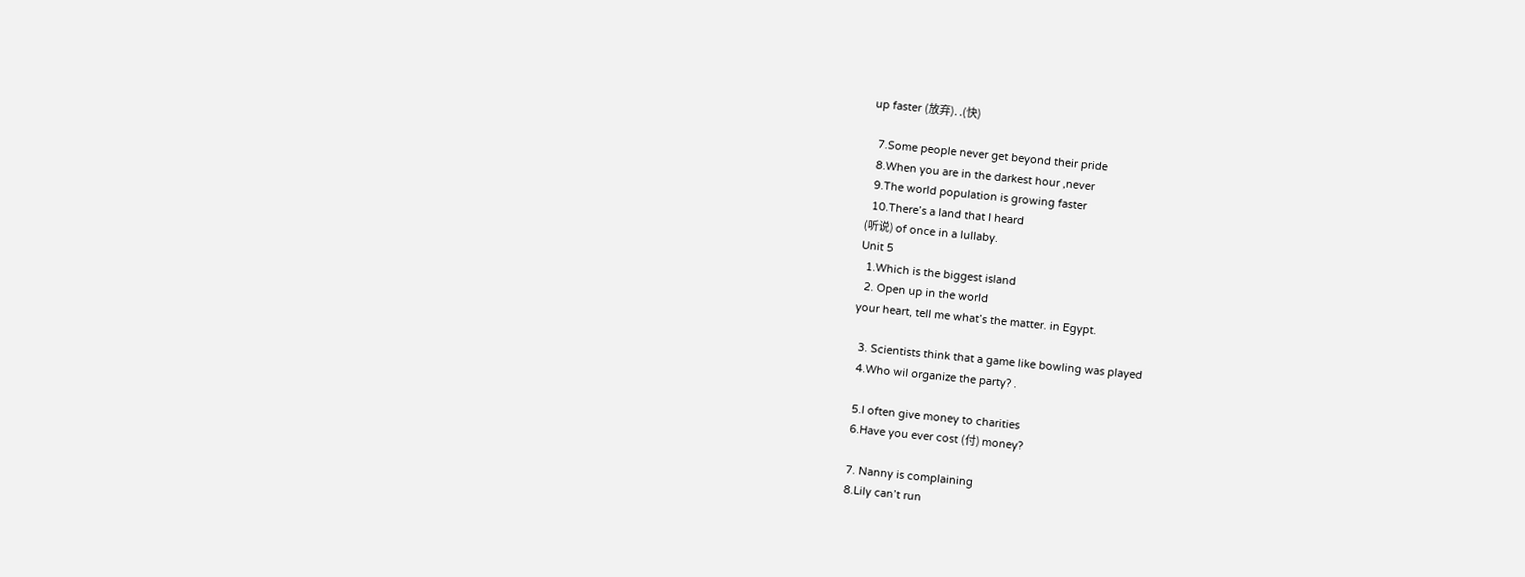up faster (放弃). .(快)

  7.Some people never get beyond their pride
  8.When you are in the darkest hour ,never
  9.The world population is growing faster
  10.There’s a land that I heard
(听说) of once in a lullaby.
Unit 5
  1.Which is the biggest island
  2. Open up in the world
your heart, tell me what’s the matter. in Egypt.

  3. Scientists think that a game like bowling was played
  4.Who wil organize the party? .

  5.I often give money to charities
  6.Have you ever cost (付) money?

  7. Nanny is complaining
  8.Lily can’t run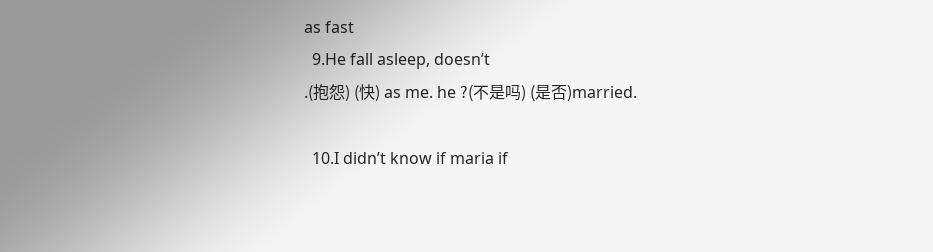as fast
  9.He fall asleep, doesn’t
.(抱怨) (快) as me. he ?(不是吗) (是否)married.

  10.I didn’t know if maria if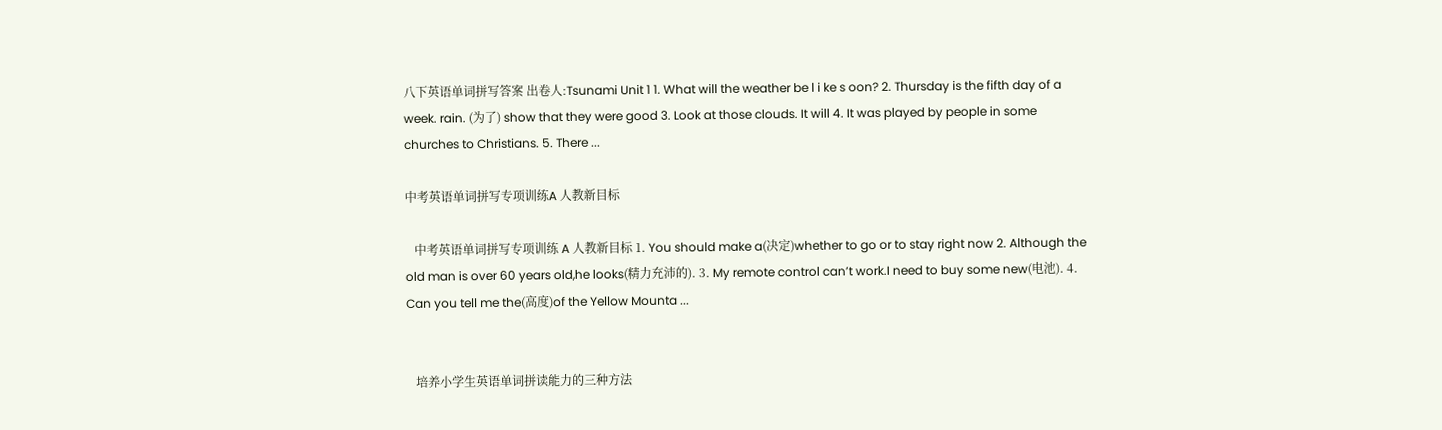八下英语单词拼写答案 出卷人:Tsunami Unit 1 1. What will the weather be l i ke s oon? 2. Thursday is the fifth day of a week. rain. (为了) show that they were good 3. Look at those clouds. It will 4. It was played by people in some churches to Christians. 5. There ...

中考英语单词拼写专项训练A 人教新目标

   中考英语单词拼写专项训练 A 人教新目标 1. You should make a(决定)whether to go or to stay right now 2. Although the old man is over 60 years old,he looks(精力充沛的). 3. My remote control can’t work.I need to buy some new(电池). 4. Can you tell me the(高度)of the Yellow Mounta ...


   培养小学生英语单词拼读能力的三种方法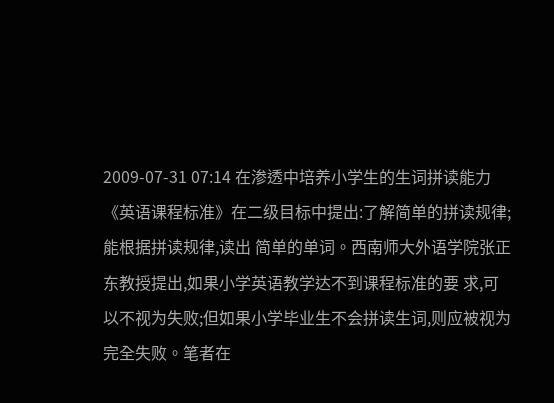2009-07-31 07:14 在渗透中培养小学生的生词拼读能力 《英语课程标准》在二级目标中提出:了解简单的拼读规律;能根据拼读规律,读出 简单的单词。西南师大外语学院张正东教授提出,如果小学英语教学达不到课程标准的要 求,可以不视为失败;但如果小学毕业生不会拼读生词,则应被视为完全失败。笔者在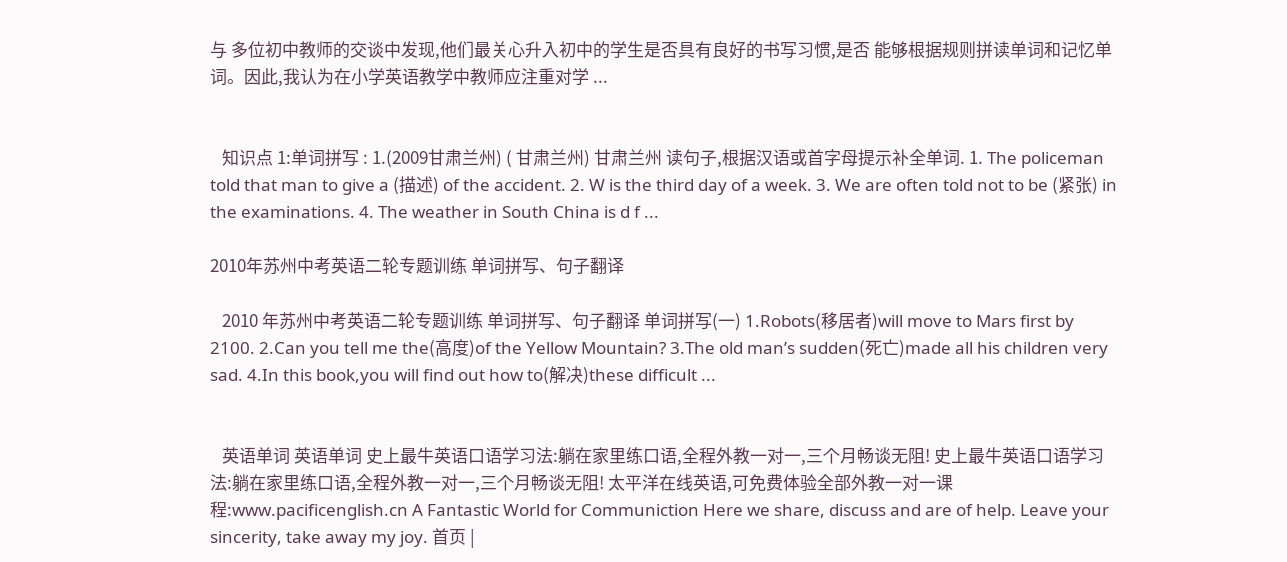与 多位初中教师的交谈中发现,他们最关心升入初中的学生是否具有良好的书写习惯,是否 能够根据规则拼读单词和记忆单词。因此,我认为在小学英语教学中教师应注重对学 ...


   知识点 1:单词拼写 : 1.(2009甘肃兰州) ( 甘肃兰州) 甘肃兰州 读句子,根据汉语或首字母提示补全单词. 1. The policeman told that man to give a (描述) of the accident. 2. W is the third day of a week. 3. We are often told not to be (紧张) in the examinations. 4. The weather in South China is d f ...

2010年苏州中考英语二轮专题训练 单词拼写、句子翻译

   2010 年苏州中考英语二轮专题训练 单词拼写、句子翻译 单词拼写(一) 1.Robots(移居者)will move to Mars first by 2100. 2.Can you tell me the(高度)of the Yellow Mountain? 3.The old man’s sudden(死亡)made all his children very sad. 4.In this book,you will find out how to(解决)these difficult ...


   英语单词 英语单词 史上最牛英语口语学习法:躺在家里练口语,全程外教一对一,三个月畅谈无阻! 史上最牛英语口语学习法:躺在家里练口语,全程外教一对一,三个月畅谈无阻! 太平洋在线英语,可免费体验全部外教一对一课程:www.pacificenglish.cn A Fantastic World for Communiction Here we share, discuss and are of help. Leave your sincerity, take away my joy. 首页 |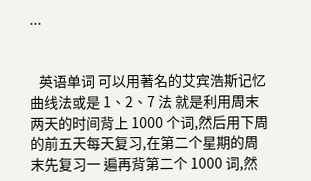...


   英语单词 可以用著名的艾宾浩斯记忆曲线法或是 1、2、7 法 就是利用周末两天的时间背上 1000 个词,然后用下周的前五天每天复习,在第二个星期的周末先复习一 遍再背第二个 1000 词,然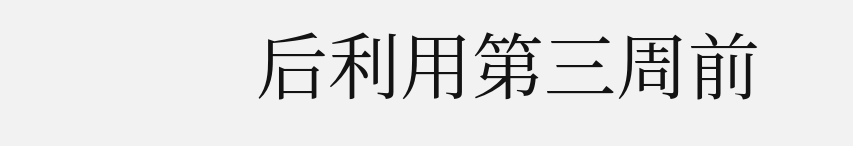后利用第三周前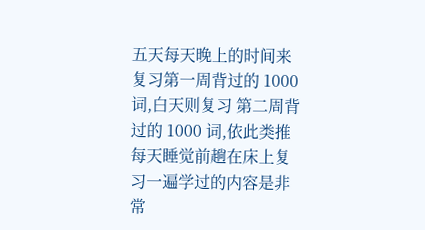五天每天晚上的时间来复习第一周背过的 1000 词,白天则复习 第二周背过的 1000 词,依此类推 每天睡觉前趟在床上复习一遍学过的内容是非常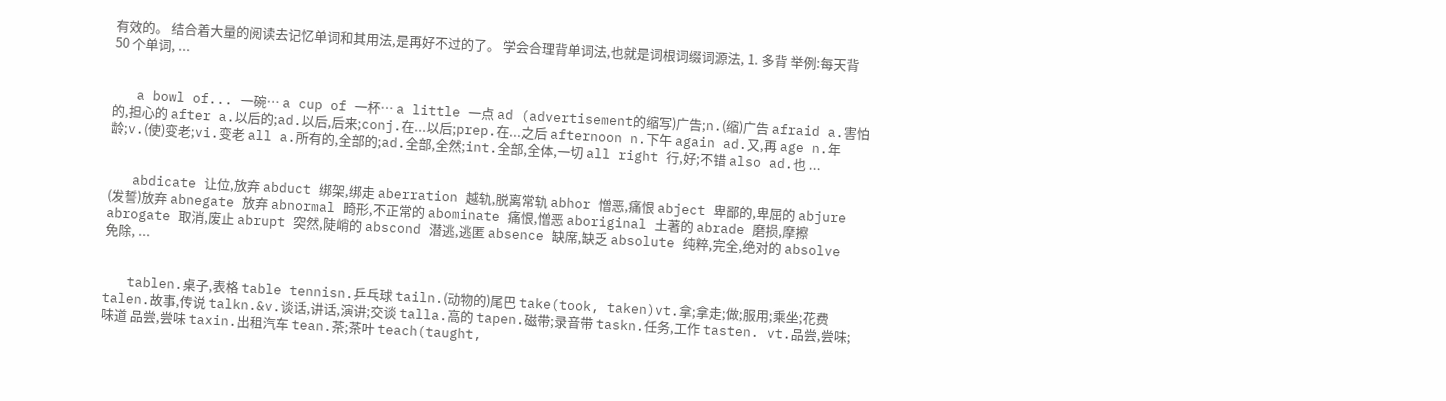有效的。 结合着大量的阅读去记忆单词和其用法,是再好不过的了。 学会合理背单词法,也就是词根词缀词源法, 1. 多背 举例:每天背 50 个单词, ...


   a bowl of... 一碗… a cup of 一杯… a little 一点 ad (advertisement的缩写)广告;n.(缩)广告 afraid a.害怕的,担心的 after a.以后的;ad.以后,后来;conj.在...以后;prep.在...之后 afternoon n.下午 again ad.又,再 age n.年龄;v.(使)变老;vi.变老 all a.所有的,全部的;ad.全部,全然;int.全部,全体,一切 all right 行,好;不错 also ad.也 ...


   abdicate 让位,放弃 abduct 绑架,绑走 aberration 越轨,脱离常轨 abhor 憎恶,痛恨 abject 卑鄙的,卑屈的 abjure (发誓)放弃 abnegate 放弃 abnormal 畸形,不正常的 abominate 痛恨,憎恶 aboriginal 土著的 abrade 磨损,摩擦 abrogate 取消,废止 abrupt 突然,陡峭的 abscond 潜逃,逃匿 absence 缺席,缺乏 absolute 纯粹,完全,绝对的 absolve 免除, ...


   tablen.桌子,表格 table tennisn.乒乓球 tailn.(动物的)尾巴 take(took, taken)vt.拿;拿走;做;服用;乘坐;花费 talen.故事,传说 talkn.&v.谈话,讲话,演讲;交谈 talla.高的 tapen.磁带;录音带 taskn.任务,工作 tasten. vt.品尝,尝味;味道 品尝,尝味 taxin.出租汽车 tean.茶;茶叶 teach(taught,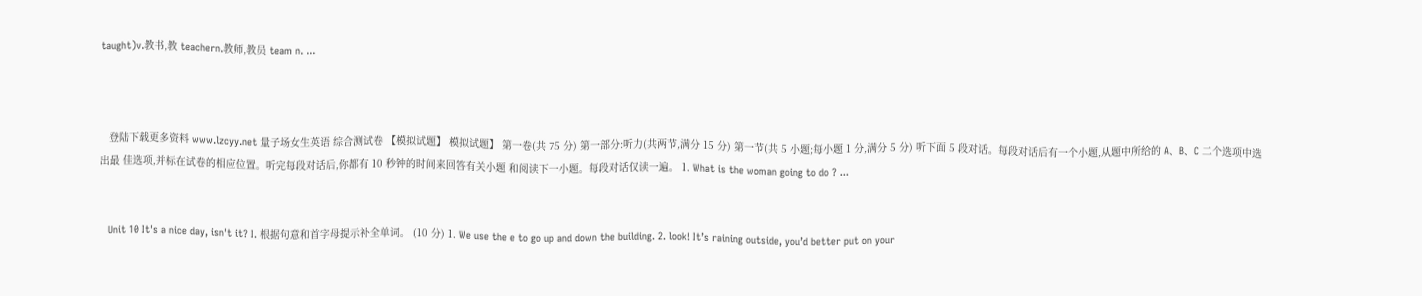taught)v.教书,教 teachern.教师,教员 team n. ...



   登陆下载更多资料 www.lzcyy.net 量子场女生英语 综合测试卷 【模拟试题】 模拟试题】 第一卷(共 75 分) 第一部分:听力(共两节,满分 15 分) 第一节(共 5 小题;每小题 1 分,满分 5 分) 听下面 5 段对话。每段对话后有一个小题,从题中所给的 A、B、C 二个选项中选出最 佳选项,并标在试卷的相应位置。听完每段对话后,你都有 10 秒钟的时间来回答有关小题 和阅读下一小题。每段对话仅读一遍。 1. What is the woman going to do ? ...


   Unit 10 It's a nice day, isn't it? I. 根据句意和首字母提示补全单词。 (10 分) 1. We use the e to go up and down the building. 2. look! It’s raining outside, you’d better put on your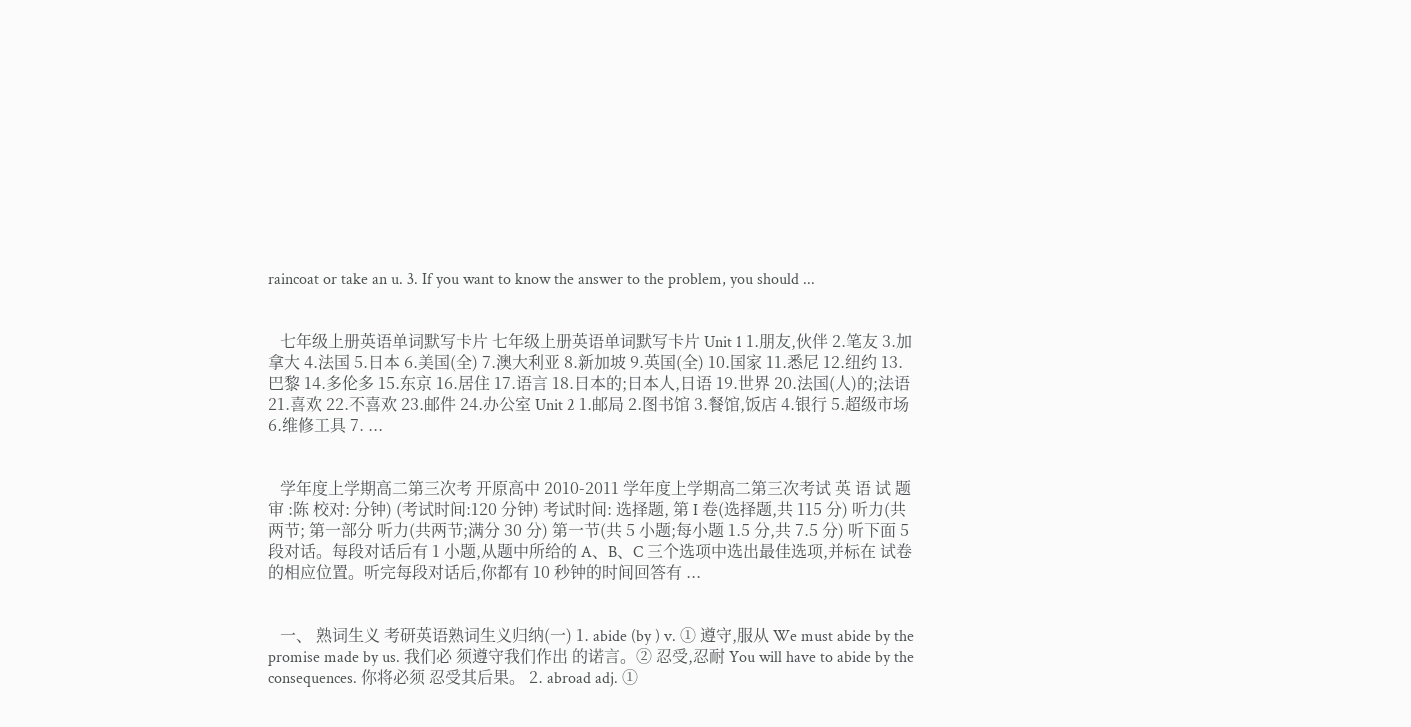raincoat or take an u. 3. If you want to know the answer to the problem, you should ...


   七年级上册英语单词默写卡片 七年级上册英语单词默写卡片 Unit 1 1.朋友,伙伴 2.笔友 3.加拿大 4.法国 5.日本 6.美国(全) 7.澳大利亚 8.新加坡 9.英国(全) 10.国家 11.悉尼 12.纽约 13.巴黎 14.多伦多 15.东京 16.居住 17.语言 18.日本的;日本人,日语 19.世界 20.法国(人)的;法语 21.喜欢 22.不喜欢 23.邮件 24.办公室 Unit 2 1.邮局 2.图书馆 3.餐馆,饭店 4.银行 5.超级市场 6.维修工具 7. ...


   学年度上学期高二第三次考 开原高中 2010-2011 学年度上学期高二第三次考试 英 语 试 题 审 :陈 校对: 分钟) (考试时间:120 分钟) 考试时间: 选择题, 第 I 卷(选择题,共 115 分) 听力(共两节; 第一部分 听力(共两节;满分 30 分) 第一节(共 5 小题;每小题 1.5 分,共 7.5 分) 听下面 5 段对话。每段对话后有 1 小题,从题中所给的 A、B、C 三个选项中选出最佳选项,并标在 试卷的相应位置。听完每段对话后,你都有 10 秒钟的时间回答有 ...


   一、 熟词生义 考研英语熟词生义归纳(一) 1. abide (by ) v. ① 遵守,服从 We must abide by the promise made by us. 我们必 须遵守我们作出 的诺言。② 忍受,忍耐 You will have to abide by the consequences. 你将必须 忍受其后果。 2. abroad adj. ①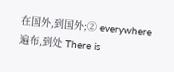在国外,到国外;② everywhere 遍布,到处 There is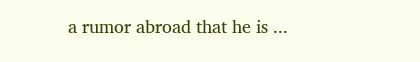a rumor abroad that he is ...